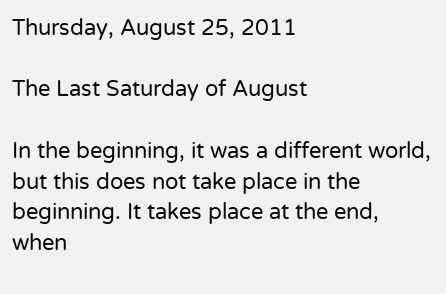Thursday, August 25, 2011

The Last Saturday of August

In the beginning, it was a different world, but this does not take place in the beginning. It takes place at the end, when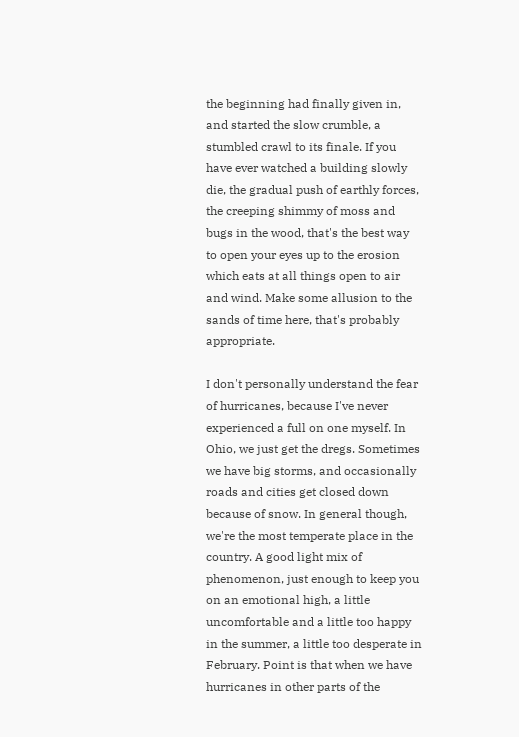the beginning had finally given in, and started the slow crumble, a stumbled crawl to its finale. If you have ever watched a building slowly die, the gradual push of earthly forces, the creeping shimmy of moss and bugs in the wood, that's the best way to open your eyes up to the erosion which eats at all things open to air and wind. Make some allusion to the sands of time here, that's probably appropriate.

I don't personally understand the fear of hurricanes, because I've never experienced a full on one myself. In Ohio, we just get the dregs. Sometimes we have big storms, and occasionally roads and cities get closed down because of snow. In general though, we're the most temperate place in the country. A good light mix of phenomenon, just enough to keep you on an emotional high, a little uncomfortable and a little too happy in the summer, a little too desperate in February. Point is that when we have hurricanes in other parts of the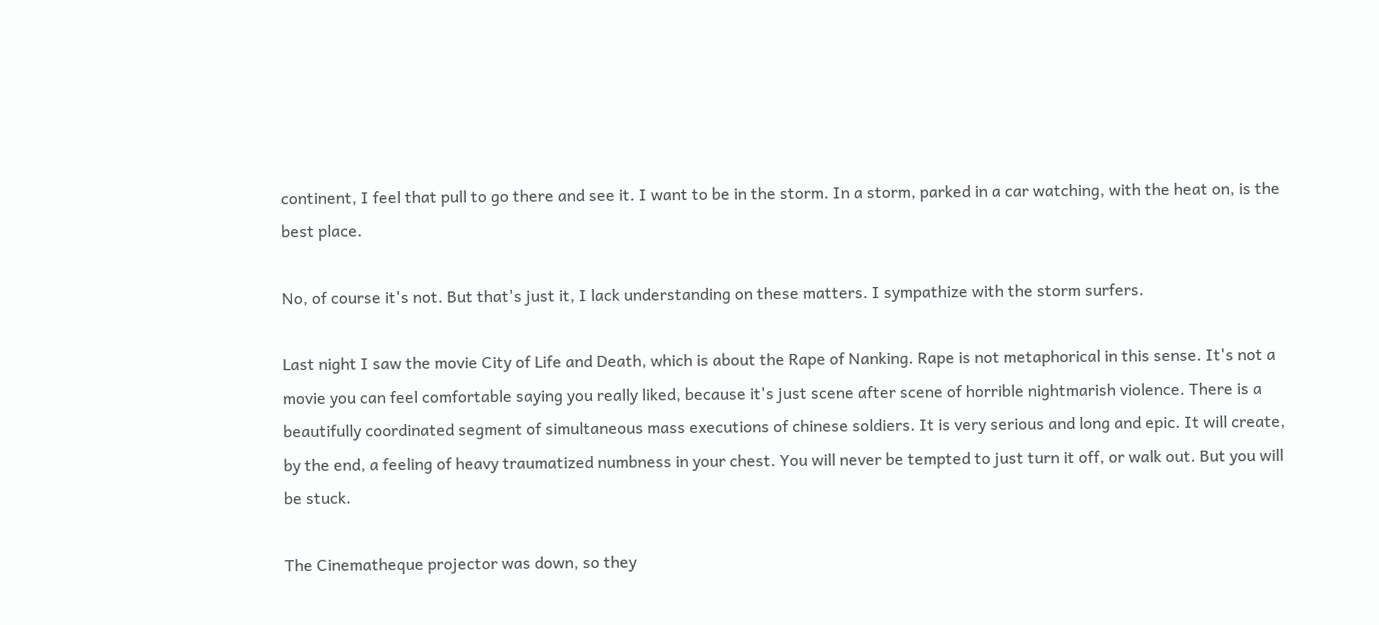continent, I feel that pull to go there and see it. I want to be in the storm. In a storm, parked in a car watching, with the heat on, is the best place.

No, of course it's not. But that's just it, I lack understanding on these matters. I sympathize with the storm surfers.

Last night I saw the movie City of Life and Death, which is about the Rape of Nanking. Rape is not metaphorical in this sense. It's not a movie you can feel comfortable saying you really liked, because it's just scene after scene of horrible nightmarish violence. There is a beautifully coordinated segment of simultaneous mass executions of chinese soldiers. It is very serious and long and epic. It will create, by the end, a feeling of heavy traumatized numbness in your chest. You will never be tempted to just turn it off, or walk out. But you will be stuck.

The Cinematheque projector was down, so they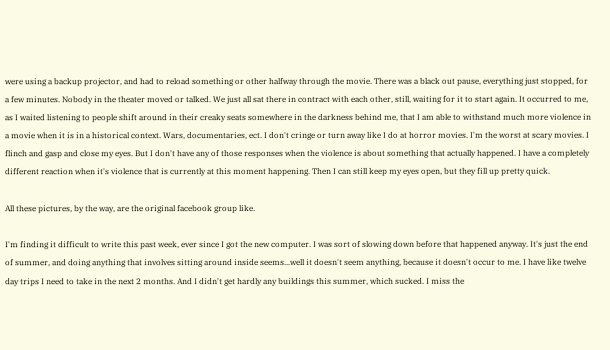were using a backup projector, and had to reload something or other halfway through the movie. There was a black out pause, everything just stopped, for a few minutes. Nobody in the theater moved or talked. We just all sat there in contract with each other, still, waiting for it to start again. It occurred to me, as I waited listening to people shift around in their creaky seats somewhere in the darkness behind me, that I am able to withstand much more violence in a movie when it is in a historical context. Wars, documentaries, ect. I don't cringe or turn away like I do at horror movies. I'm the worst at scary movies. I flinch and gasp and close my eyes. But I don't have any of those responses when the violence is about something that actually happened. I have a completely different reaction when it's violence that is currently at this moment happening. Then I can still keep my eyes open, but they fill up pretty quick.

All these pictures, by the way, are the original facebook group like.

I'm finding it difficult to write this past week, ever since I got the new computer. I was sort of slowing down before that happened anyway. It's just the end of summer, and doing anything that involves sitting around inside seems...well it doesn't seem anything, because it doesn't occur to me. I have like twelve day trips I need to take in the next 2 months. And I didn't get hardly any buildings this summer, which sucked. I miss the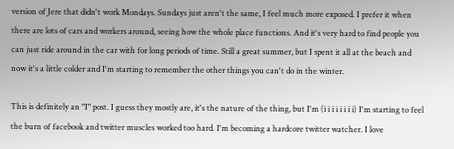version of Jere that didn't work Mondays. Sundays just aren't the same, I feel much more exposed. I prefer it when there are lots of cars and workers around, seeing how the whole place functions. And it's very hard to find people you can just ride around in the car with for long periods of time. Still a great summer, but I spent it all at the beach and now it's a little colder and I'm starting to remember the other things you can't do in the winter.

This is definitely an "I" post. I guess they mostly are, it's the nature of the thing, but I'm (i i i i i i i i) I'm starting to feel the burn of facebook and twitter muscles worked too hard. I'm becoming a hardcore twitter watcher. I love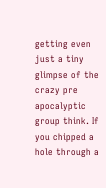getting even just a tiny glimpse of the crazy pre apocalyptic group think. If you chipped a hole through a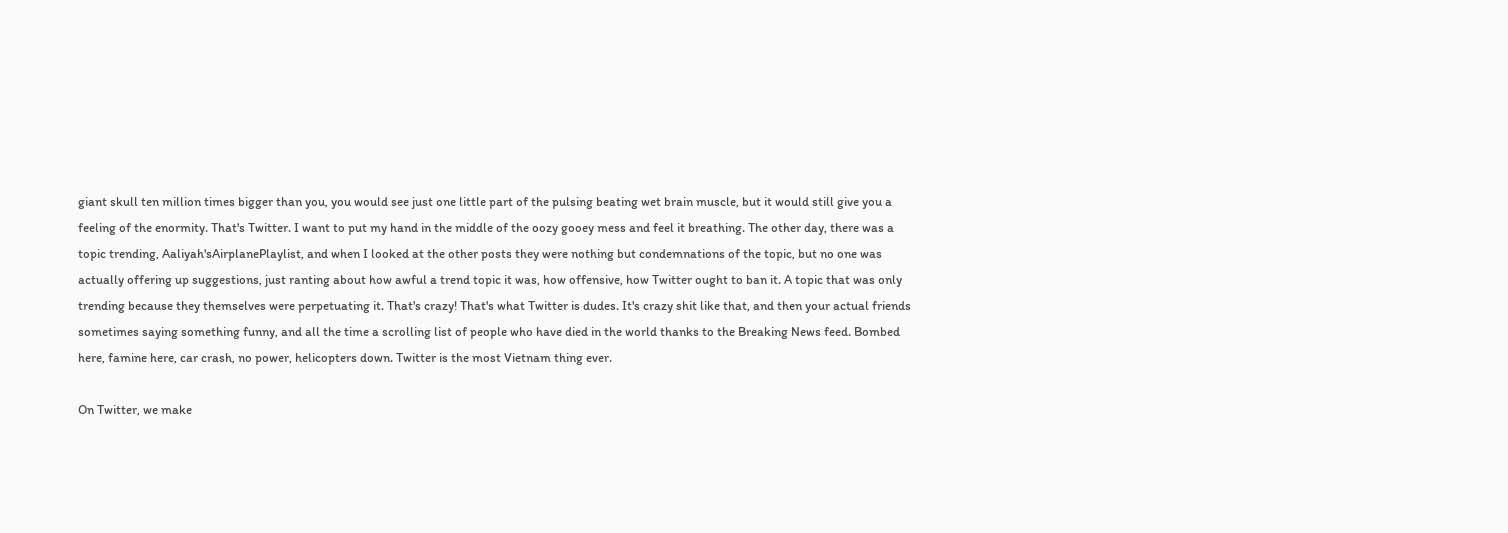giant skull ten million times bigger than you, you would see just one little part of the pulsing beating wet brain muscle, but it would still give you a feeling of the enormity. That's Twitter. I want to put my hand in the middle of the oozy gooey mess and feel it breathing. The other day, there was a topic trending, Aaliyah'sAirplanePlaylist, and when I looked at the other posts they were nothing but condemnations of the topic, but no one was actually offering up suggestions, just ranting about how awful a trend topic it was, how offensive, how Twitter ought to ban it. A topic that was only trending because they themselves were perpetuating it. That's crazy! That's what Twitter is dudes. It's crazy shit like that, and then your actual friends sometimes saying something funny, and all the time a scrolling list of people who have died in the world thanks to the Breaking News feed. Bombed here, famine here, car crash, no power, helicopters down. Twitter is the most Vietnam thing ever.

On Twitter, we make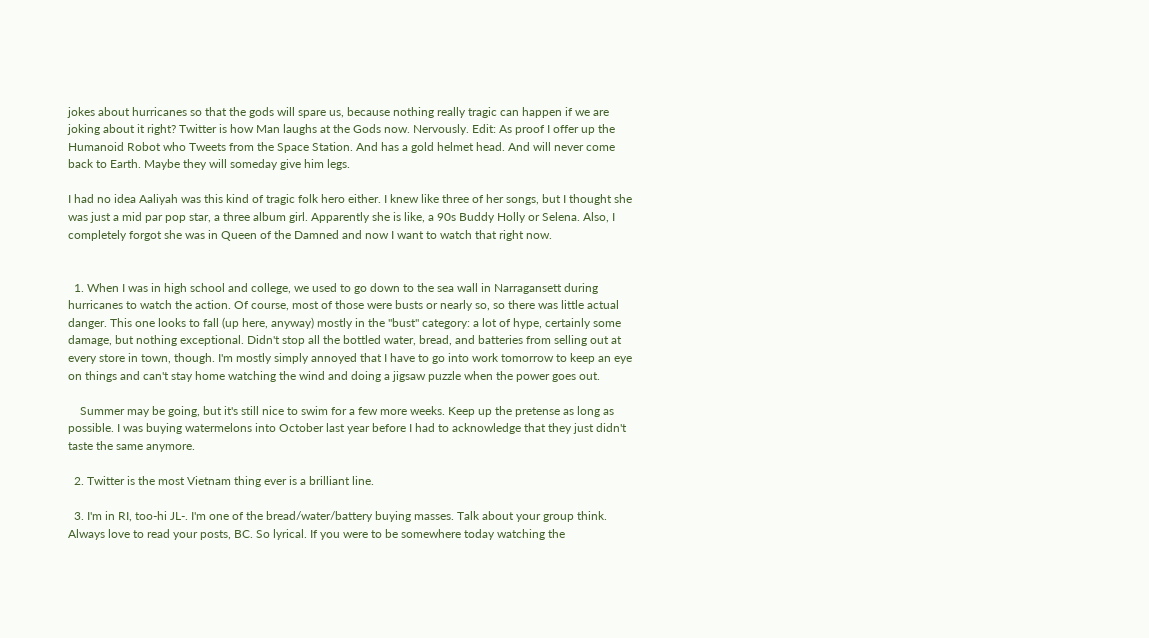jokes about hurricanes so that the gods will spare us, because nothing really tragic can happen if we are joking about it right? Twitter is how Man laughs at the Gods now. Nervously. Edit: As proof I offer up the Humanoid Robot who Tweets from the Space Station. And has a gold helmet head. And will never come back to Earth. Maybe they will someday give him legs.

I had no idea Aaliyah was this kind of tragic folk hero either. I knew like three of her songs, but I thought she was just a mid par pop star, a three album girl. Apparently she is like, a 90s Buddy Holly or Selena. Also, I completely forgot she was in Queen of the Damned and now I want to watch that right now.


  1. When I was in high school and college, we used to go down to the sea wall in Narragansett during hurricanes to watch the action. Of course, most of those were busts or nearly so, so there was little actual danger. This one looks to fall (up here, anyway) mostly in the "bust" category: a lot of hype, certainly some damage, but nothing exceptional. Didn't stop all the bottled water, bread, and batteries from selling out at every store in town, though. I'm mostly simply annoyed that I have to go into work tomorrow to keep an eye on things and can't stay home watching the wind and doing a jigsaw puzzle when the power goes out.

    Summer may be going, but it's still nice to swim for a few more weeks. Keep up the pretense as long as possible. I was buying watermelons into October last year before I had to acknowledge that they just didn't taste the same anymore.

  2. Twitter is the most Vietnam thing ever is a brilliant line.

  3. I'm in RI, too-hi JL-. I'm one of the bread/water/battery buying masses. Talk about your group think. Always love to read your posts, BC. So lyrical. If you were to be somewhere today watching the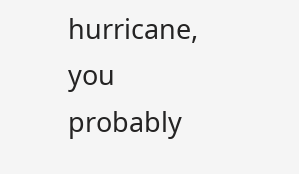hurricane, you probably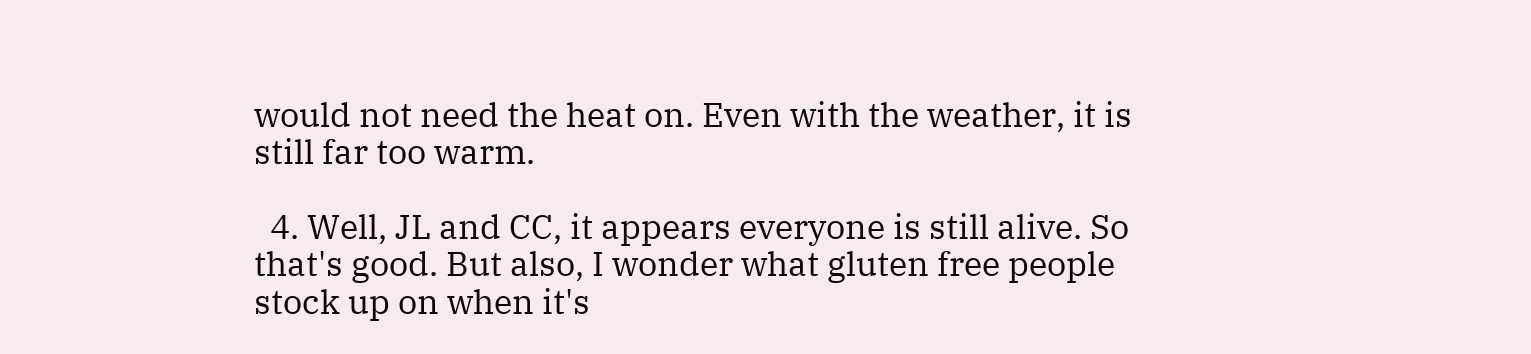would not need the heat on. Even with the weather, it is still far too warm.

  4. Well, JL and CC, it appears everyone is still alive. So that's good. But also, I wonder what gluten free people stock up on when it's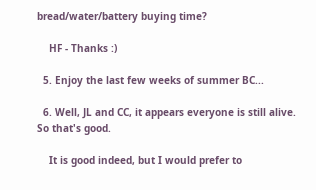bread/water/battery buying time?

    HF - Thanks :)

  5. Enjoy the last few weeks of summer BC...

  6. Well, JL and CC, it appears everyone is still alive. So that's good.

    It is good indeed, but I would prefer to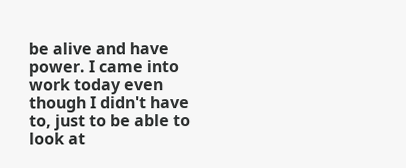be alive and have power. I came into work today even though I didn't have to, just to be able to look at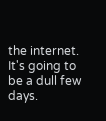the internet. It's going to be a dull few days.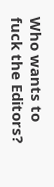Who wants to fuck the Editors?